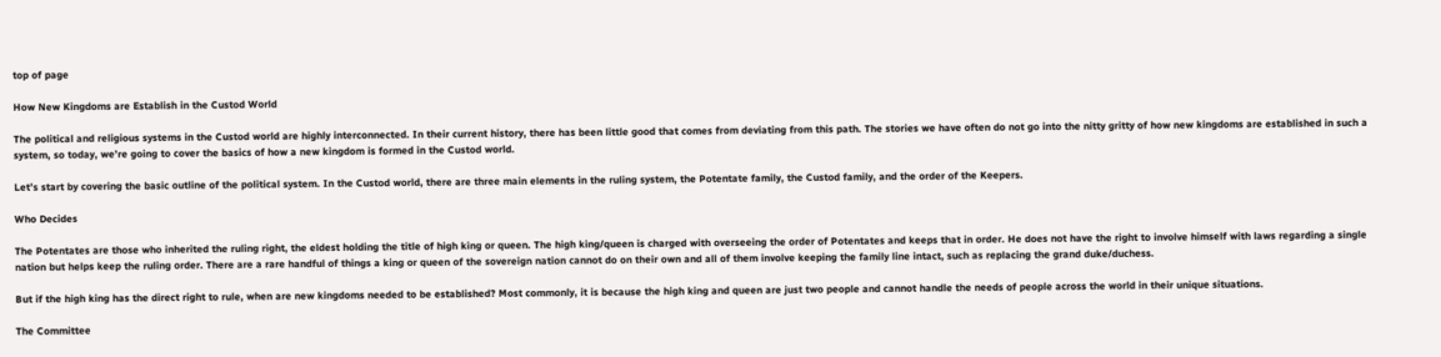top of page

How New Kingdoms are Establish in the Custod World

The political and religious systems in the Custod world are highly interconnected. In their current history, there has been little good that comes from deviating from this path. The stories we have often do not go into the nitty gritty of how new kingdoms are established in such a system, so today, we’re going to cover the basics of how a new kingdom is formed in the Custod world.

Let’s start by covering the basic outline of the political system. In the Custod world, there are three main elements in the ruling system, the Potentate family, the Custod family, and the order of the Keepers.

Who Decides

The Potentates are those who inherited the ruling right, the eldest holding the title of high king or queen. The high king/queen is charged with overseeing the order of Potentates and keeps that in order. He does not have the right to involve himself with laws regarding a single nation but helps keep the ruling order. There are a rare handful of things a king or queen of the sovereign nation cannot do on their own and all of them involve keeping the family line intact, such as replacing the grand duke/duchess.

But if the high king has the direct right to rule, when are new kingdoms needed to be established? Most commonly, it is because the high king and queen are just two people and cannot handle the needs of people across the world in their unique situations.

The Committee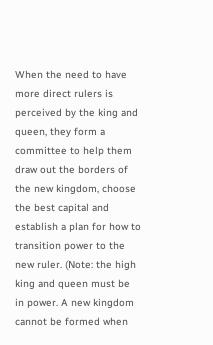When the need to have more direct rulers is perceived by the king and queen, they form a committee to help them draw out the borders of the new kingdom, choose the best capital and establish a plan for how to transition power to the new ruler. (Note: the high king and queen must be in power. A new kingdom cannot be formed when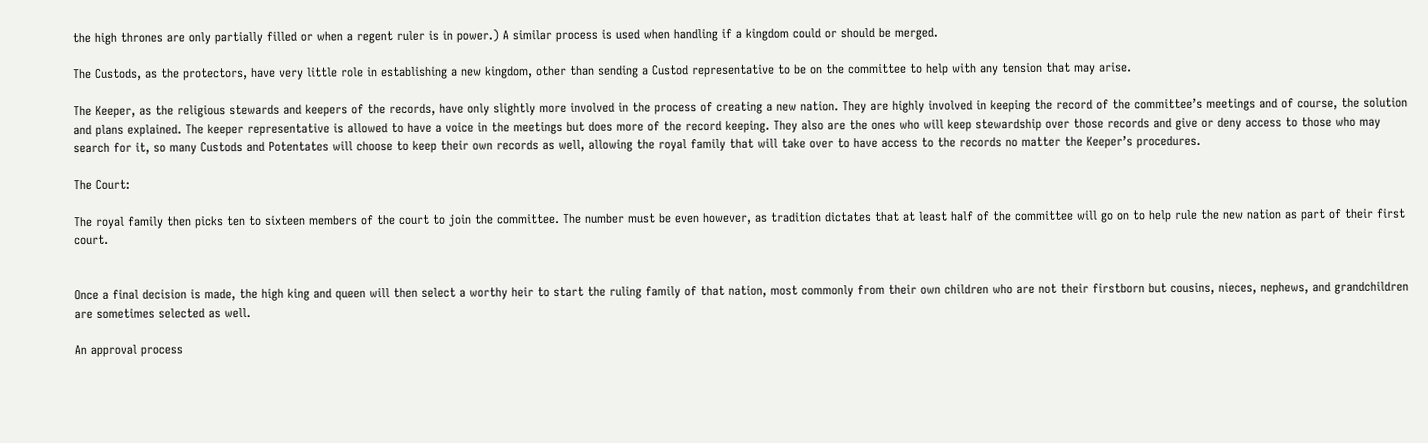the high thrones are only partially filled or when a regent ruler is in power.) A similar process is used when handling if a kingdom could or should be merged.

The Custods, as the protectors, have very little role in establishing a new kingdom, other than sending a Custod representative to be on the committee to help with any tension that may arise.

The Keeper, as the religious stewards and keepers of the records, have only slightly more involved in the process of creating a new nation. They are highly involved in keeping the record of the committee’s meetings and of course, the solution and plans explained. The keeper representative is allowed to have a voice in the meetings but does more of the record keeping. They also are the ones who will keep stewardship over those records and give or deny access to those who may search for it, so many Custods and Potentates will choose to keep their own records as well, allowing the royal family that will take over to have access to the records no matter the Keeper’s procedures.

The Court:

The royal family then picks ten to sixteen members of the court to join the committee. The number must be even however, as tradition dictates that at least half of the committee will go on to help rule the new nation as part of their first court.


Once a final decision is made, the high king and queen will then select a worthy heir to start the ruling family of that nation, most commonly from their own children who are not their firstborn but cousins, nieces, nephews, and grandchildren are sometimes selected as well.

An approval process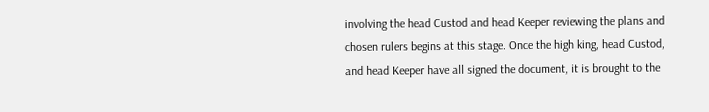involving the head Custod and head Keeper reviewing the plans and chosen rulers begins at this stage. Once the high king, head Custod, and head Keeper have all signed the document, it is brought to the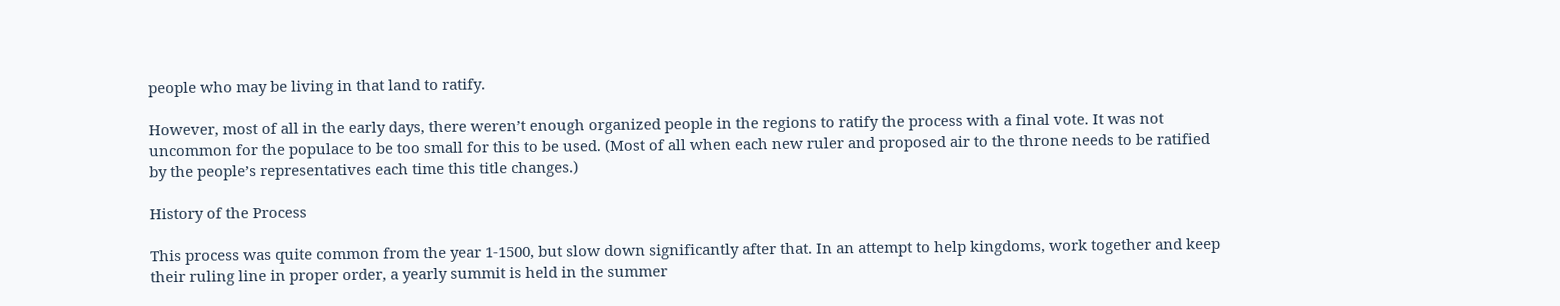people who may be living in that land to ratify.

However, most of all in the early days, there weren’t enough organized people in the regions to ratify the process with a final vote. It was not uncommon for the populace to be too small for this to be used. (Most of all when each new ruler and proposed air to the throne needs to be ratified by the people’s representatives each time this title changes.)

History of the Process

This process was quite common from the year 1-1500, but slow down significantly after that. In an attempt to help kingdoms, work together and keep their ruling line in proper order, a yearly summit is held in the summer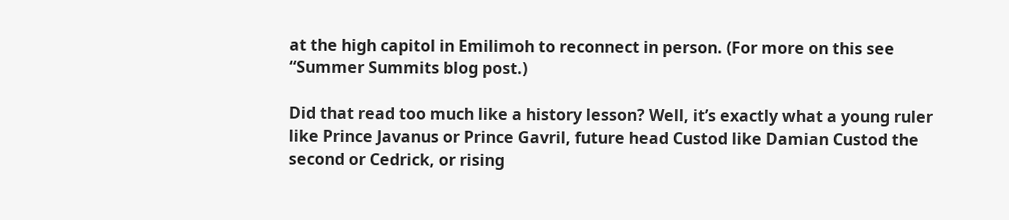at the high capitol in Emilimoh to reconnect in person. (For more on this see “Summer Summits blog post.)

Did that read too much like a history lesson? Well, it’s exactly what a young ruler like Prince Javanus or Prince Gavril, future head Custod like Damian Custod the second or Cedrick, or rising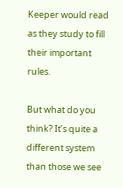Keeper would read as they study to fill their important rules.

But what do you think? It’s quite a different system than those we see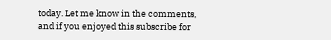today. Let me know in the comments, and if you enjoyed this subscribe for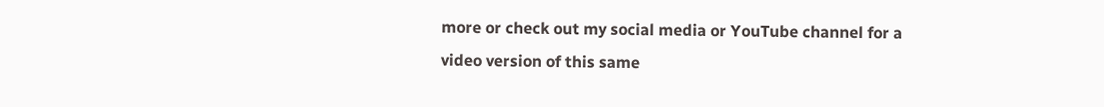more or check out my social media or YouTube channel for a video version of this same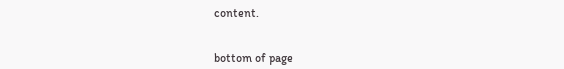content.


bottom of page